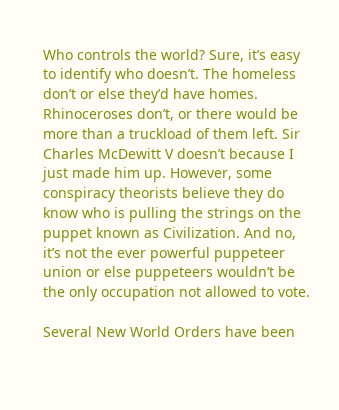Who controls the world? Sure, it’s easy to identify who doesn’t. The homeless don’t or else they’d have homes. Rhinoceroses don’t, or there would be more than a truckload of them left. Sir Charles McDewitt V doesn’t because I just made him up. However, some conspiracy theorists believe they do know who is pulling the strings on the puppet known as Civilization. And no, it’s not the ever powerful puppeteer union or else puppeteers wouldn’t be the only occupation not allowed to vote.

Several New World Orders have been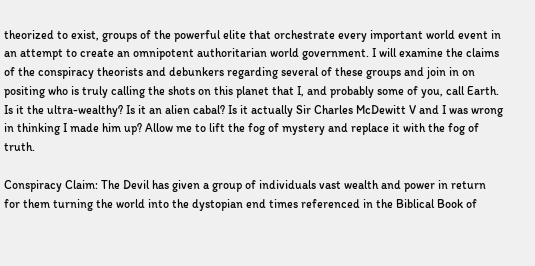theorized to exist, groups of the powerful elite that orchestrate every important world event in an attempt to create an omnipotent authoritarian world government. I will examine the claims of the conspiracy theorists and debunkers regarding several of these groups and join in on positing who is truly calling the shots on this planet that I, and probably some of you, call Earth. Is it the ultra-wealthy? Is it an alien cabal? Is it actually Sir Charles McDewitt V and I was wrong in thinking I made him up? Allow me to lift the fog of mystery and replace it with the fog of truth.

Conspiracy Claim: The Devil has given a group of individuals vast wealth and power in return for them turning the world into the dystopian end times referenced in the Biblical Book of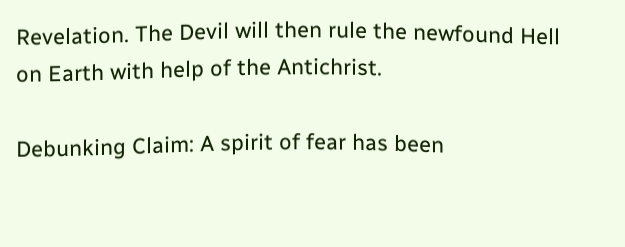Revelation. The Devil will then rule the newfound Hell on Earth with help of the Antichrist.

Debunking Claim: A spirit of fear has been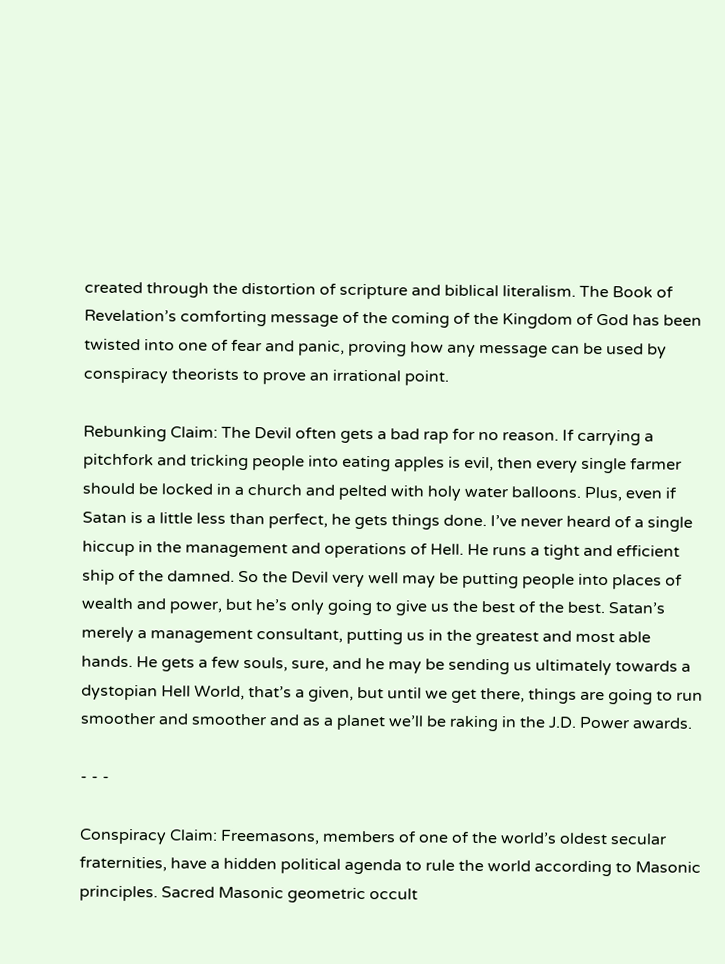created through the distortion of scripture and biblical literalism. The Book of Revelation’s comforting message of the coming of the Kingdom of God has been twisted into one of fear and panic, proving how any message can be used by conspiracy theorists to prove an irrational point.

Rebunking Claim: The Devil often gets a bad rap for no reason. If carrying a pitchfork and tricking people into eating apples is evil, then every single farmer should be locked in a church and pelted with holy water balloons. Plus, even if Satan is a little less than perfect, he gets things done. I’ve never heard of a single hiccup in the management and operations of Hell. He runs a tight and efficient ship of the damned. So the Devil very well may be putting people into places of wealth and power, but he’s only going to give us the best of the best. Satan’s merely a management consultant, putting us in the greatest and most able hands. He gets a few souls, sure, and he may be sending us ultimately towards a dystopian Hell World, that’s a given, but until we get there, things are going to run smoother and smoother and as a planet we’ll be raking in the J.D. Power awards.

- - -

Conspiracy Claim: Freemasons, members of one of the world’s oldest secular fraternities, have a hidden political agenda to rule the world according to Masonic principles. Sacred Masonic geometric occult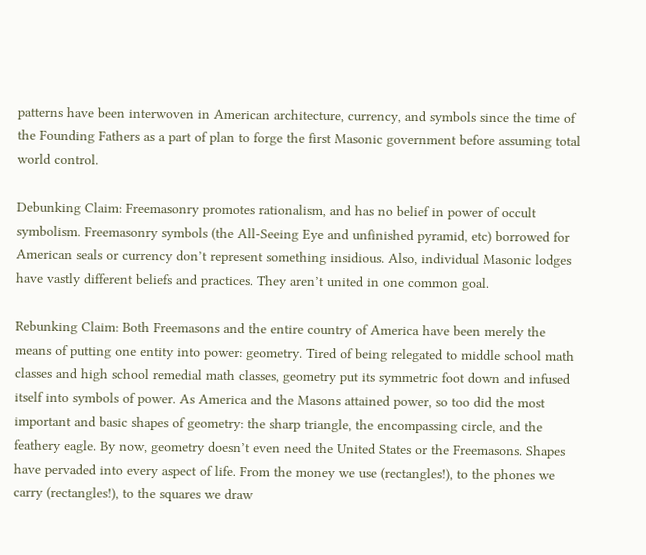patterns have been interwoven in American architecture, currency, and symbols since the time of the Founding Fathers as a part of plan to forge the first Masonic government before assuming total world control.

Debunking Claim: Freemasonry promotes rationalism, and has no belief in power of occult symbolism. Freemasonry symbols (the All-Seeing Eye and unfinished pyramid, etc) borrowed for American seals or currency don’t represent something insidious. Also, individual Masonic lodges have vastly different beliefs and practices. They aren’t united in one common goal.

Rebunking Claim: Both Freemasons and the entire country of America have been merely the means of putting one entity into power: geometry. Tired of being relegated to middle school math classes and high school remedial math classes, geometry put its symmetric foot down and infused itself into symbols of power. As America and the Masons attained power, so too did the most important and basic shapes of geometry: the sharp triangle, the encompassing circle, and the feathery eagle. By now, geometry doesn’t even need the United States or the Freemasons. Shapes have pervaded into every aspect of life. From the money we use (rectangles!), to the phones we carry (rectangles!), to the squares we draw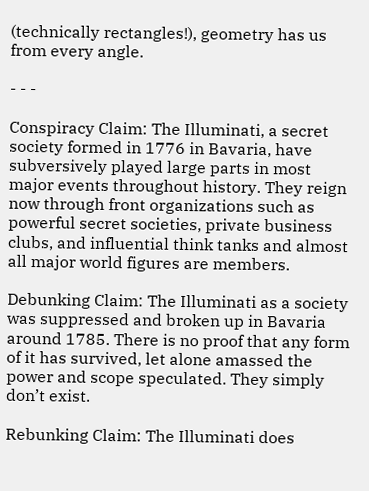(technically rectangles!), geometry has us from every angle.

- - -

Conspiracy Claim: The Illuminati, a secret society formed in 1776 in Bavaria, have subversively played large parts in most major events throughout history. They reign now through front organizations such as powerful secret societies, private business clubs, and influential think tanks and almost all major world figures are members.

Debunking Claim: The Illuminati as a society was suppressed and broken up in Bavaria around 1785. There is no proof that any form of it has survived, let alone amassed the power and scope speculated. They simply don’t exist.

Rebunking Claim: The Illuminati does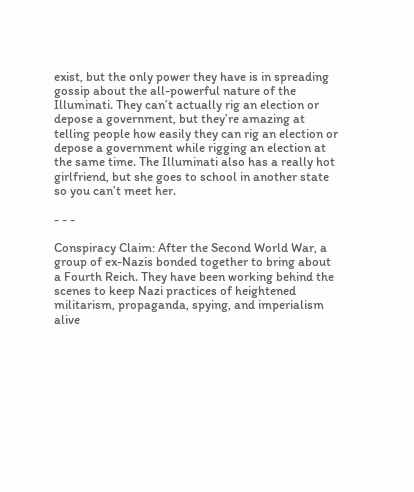exist, but the only power they have is in spreading gossip about the all-powerful nature of the Illuminati. They can’t actually rig an election or depose a government, but they’re amazing at telling people how easily they can rig an election or depose a government while rigging an election at the same time. The Illuminati also has a really hot girlfriend, but she goes to school in another state so you can’t meet her.

- - -

Conspiracy Claim: After the Second World War, a group of ex-Nazis bonded together to bring about a Fourth Reich. They have been working behind the scenes to keep Nazi practices of heightened militarism, propaganda, spying, and imperialism alive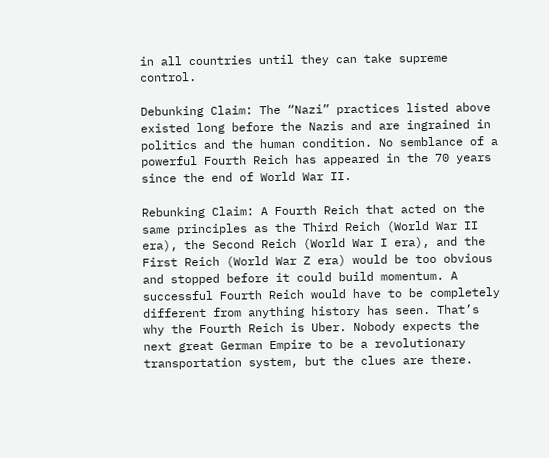in all countries until they can take supreme control.

Debunking Claim: The “Nazi” practices listed above existed long before the Nazis and are ingrained in politics and the human condition. No semblance of a powerful Fourth Reich has appeared in the 70 years since the end of World War II.

Rebunking Claim: A Fourth Reich that acted on the same principles as the Third Reich (World War II era), the Second Reich (World War I era), and the First Reich (World War Z era) would be too obvious and stopped before it could build momentum. A successful Fourth Reich would have to be completely different from anything history has seen. That’s why the Fourth Reich is Uber. Nobody expects the next great German Empire to be a revolutionary transportation system, but the clues are there.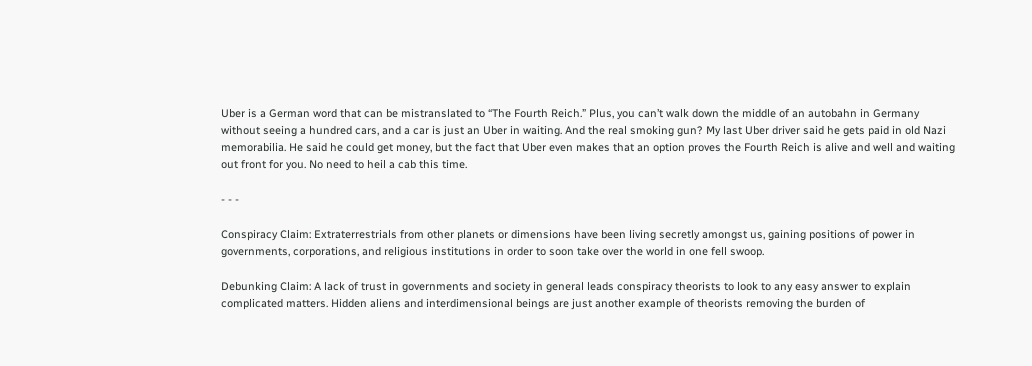Uber is a German word that can be mistranslated to “The Fourth Reich.” Plus, you can’t walk down the middle of an autobahn in Germany without seeing a hundred cars, and a car is just an Uber in waiting. And the real smoking gun? My last Uber driver said he gets paid in old Nazi memorabilia. He said he could get money, but the fact that Uber even makes that an option proves the Fourth Reich is alive and well and waiting out front for you. No need to heil a cab this time.

- - -

Conspiracy Claim: Extraterrestrials from other planets or dimensions have been living secretly amongst us, gaining positions of power in governments, corporations, and religious institutions in order to soon take over the world in one fell swoop.

Debunking Claim: A lack of trust in governments and society in general leads conspiracy theorists to look to any easy answer to explain complicated matters. Hidden aliens and interdimensional beings are just another example of theorists removing the burden of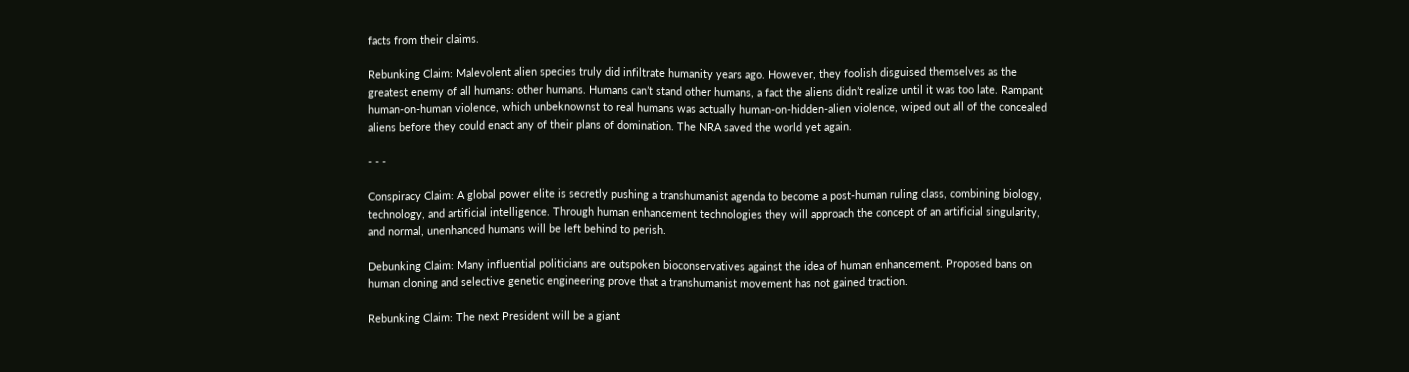facts from their claims.

Rebunking Claim: Malevolent alien species truly did infiltrate humanity years ago. However, they foolish disguised themselves as the greatest enemy of all humans: other humans. Humans can’t stand other humans, a fact the aliens didn’t realize until it was too late. Rampant human-on-human violence, which unbeknownst to real humans was actually human-on-hidden-alien violence, wiped out all of the concealed aliens before they could enact any of their plans of domination. The NRA saved the world yet again.

- - -

Conspiracy Claim: A global power elite is secretly pushing a transhumanist agenda to become a post-human ruling class, combining biology, technology, and artificial intelligence. Through human enhancement technologies they will approach the concept of an artificial singularity, and normal, unenhanced humans will be left behind to perish.

Debunking Claim: Many influential politicians are outspoken bioconservatives against the idea of human enhancement. Proposed bans on human cloning and selective genetic engineering prove that a transhumanist movement has not gained traction.

Rebunking Claim: The next President will be a giant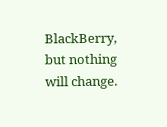BlackBerry, but nothing will change.